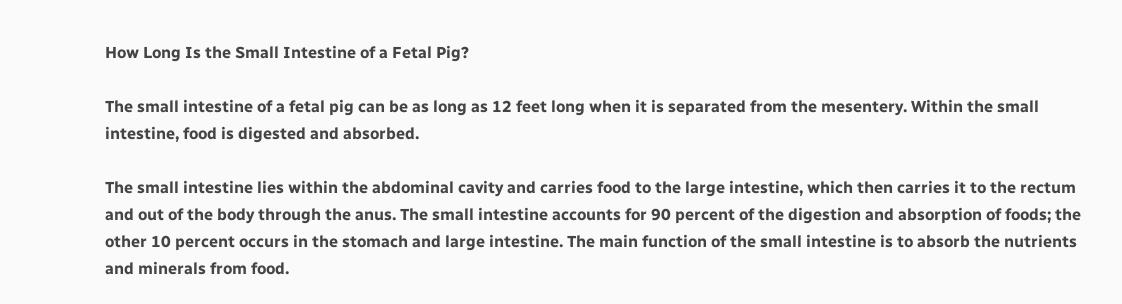How Long Is the Small Intestine of a Fetal Pig?

The small intestine of a fetal pig can be as long as 12 feet long when it is separated from the mesentery. Within the small intestine, food is digested and absorbed.

The small intestine lies within the abdominal cavity and carries food to the large intestine, which then carries it to the rectum and out of the body through the anus. The small intestine accounts for 90 percent of the digestion and absorption of foods; the other 10 percent occurs in the stomach and large intestine. The main function of the small intestine is to absorb the nutrients and minerals from food.